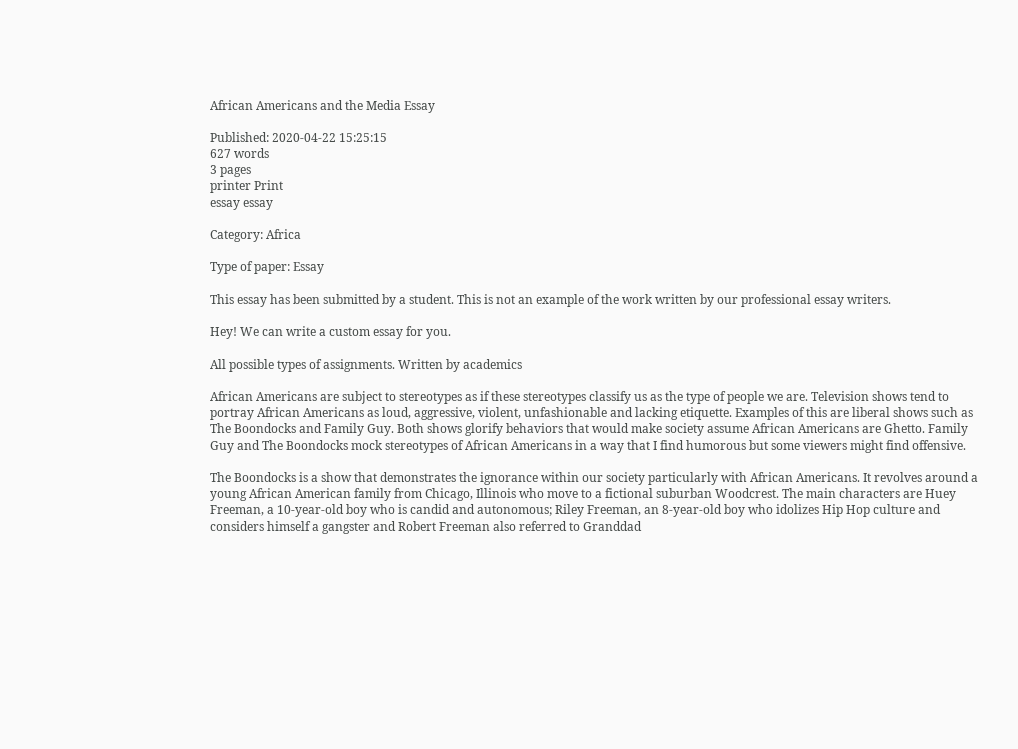African Americans and the Media Essay

Published: 2020-04-22 15:25:15
627 words
3 pages
printer Print
essay essay

Category: Africa

Type of paper: Essay

This essay has been submitted by a student. This is not an example of the work written by our professional essay writers.

Hey! We can write a custom essay for you.

All possible types of assignments. Written by academics

African Americans are subject to stereotypes as if these stereotypes classify us as the type of people we are. Television shows tend to portray African Americans as loud, aggressive, violent, unfashionable and lacking etiquette. Examples of this are liberal shows such as The Boondocks and Family Guy. Both shows glorify behaviors that would make society assume African Americans are Ghetto. Family Guy and The Boondocks mock stereotypes of African Americans in a way that I find humorous but some viewers might find offensive.

The Boondocks is a show that demonstrates the ignorance within our society particularly with African Americans. It revolves around a young African American family from Chicago, Illinois who move to a fictional suburban Woodcrest. The main characters are Huey Freeman, a 10-year-old boy who is candid and autonomous; Riley Freeman, an 8-year-old boy who idolizes Hip Hop culture and considers himself a gangster and Robert Freeman also referred to Granddad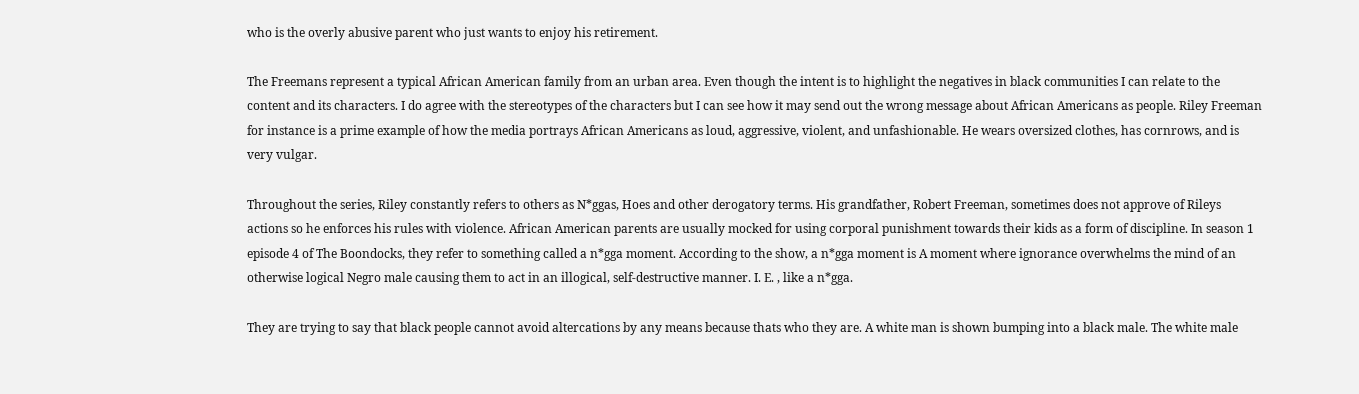who is the overly abusive parent who just wants to enjoy his retirement.

The Freemans represent a typical African American family from an urban area. Even though the intent is to highlight the negatives in black communities I can relate to the content and its characters. I do agree with the stereotypes of the characters but I can see how it may send out the wrong message about African Americans as people. Riley Freeman for instance is a prime example of how the media portrays African Americans as loud, aggressive, violent, and unfashionable. He wears oversized clothes, has cornrows, and is very vulgar.

Throughout the series, Riley constantly refers to others as N*ggas, Hoes and other derogatory terms. His grandfather, Robert Freeman, sometimes does not approve of Rileys actions so he enforces his rules with violence. African American parents are usually mocked for using corporal punishment towards their kids as a form of discipline. In season 1 episode 4 of The Boondocks, they refer to something called a n*gga moment. According to the show, a n*gga moment is A moment where ignorance overwhelms the mind of an otherwise logical Negro male causing them to act in an illogical, self-destructive manner. I. E. , like a n*gga.

They are trying to say that black people cannot avoid altercations by any means because thats who they are. A white man is shown bumping into a black male. The white male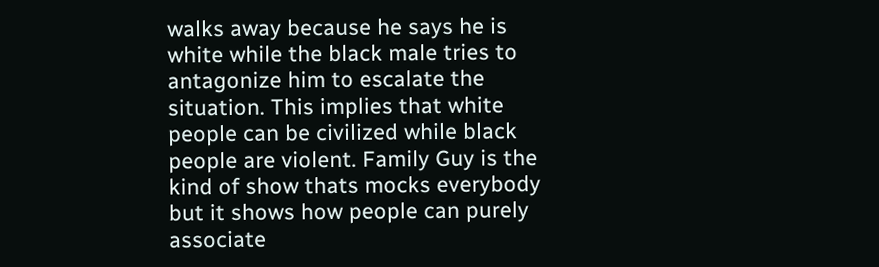walks away because he says he is white while the black male tries to antagonize him to escalate the situation. This implies that white people can be civilized while black people are violent. Family Guy is the kind of show thats mocks everybody but it shows how people can purely associate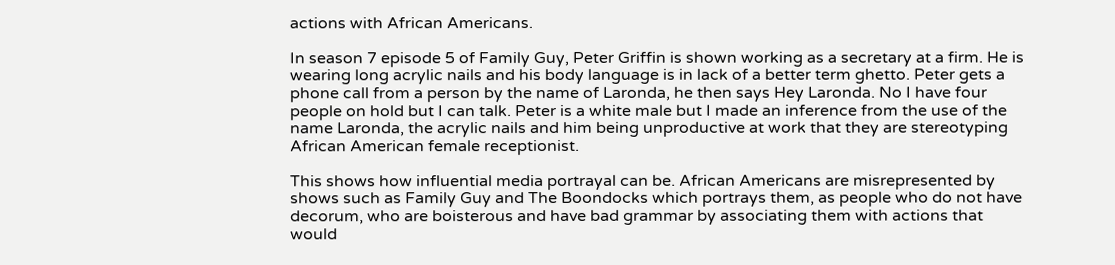actions with African Americans.

In season 7 episode 5 of Family Guy, Peter Griffin is shown working as a secretary at a firm. He is wearing long acrylic nails and his body language is in lack of a better term ghetto. Peter gets a phone call from a person by the name of Laronda, he then says Hey Laronda. No I have four people on hold but I can talk. Peter is a white male but I made an inference from the use of the name Laronda, the acrylic nails and him being unproductive at work that they are stereotyping African American female receptionist.

This shows how influential media portrayal can be. African Americans are misrepresented by shows such as Family Guy and The Boondocks which portrays them, as people who do not have decorum, who are boisterous and have bad grammar by associating them with actions that would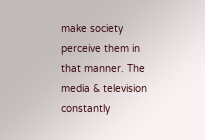make society perceive them in that manner. The media & television constantly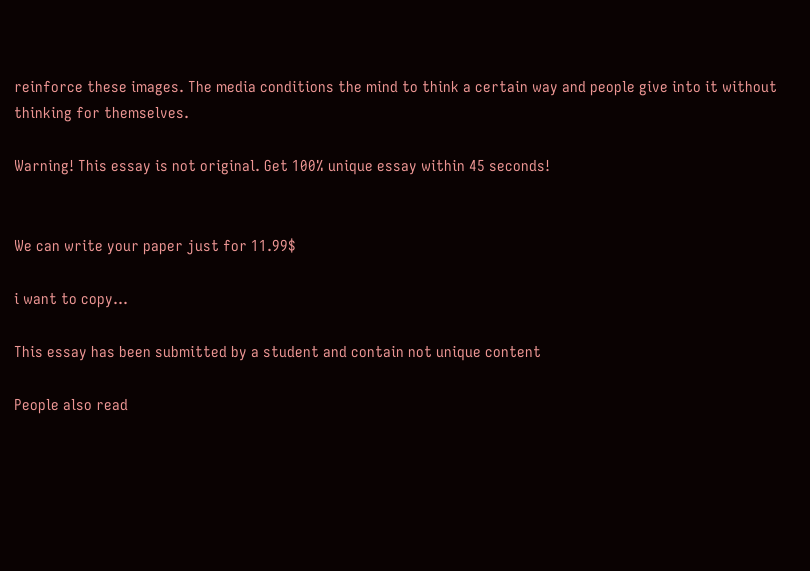reinforce these images. The media conditions the mind to think a certain way and people give into it without thinking for themselves.

Warning! This essay is not original. Get 100% unique essay within 45 seconds!


We can write your paper just for 11.99$

i want to copy...

This essay has been submitted by a student and contain not unique content

People also read